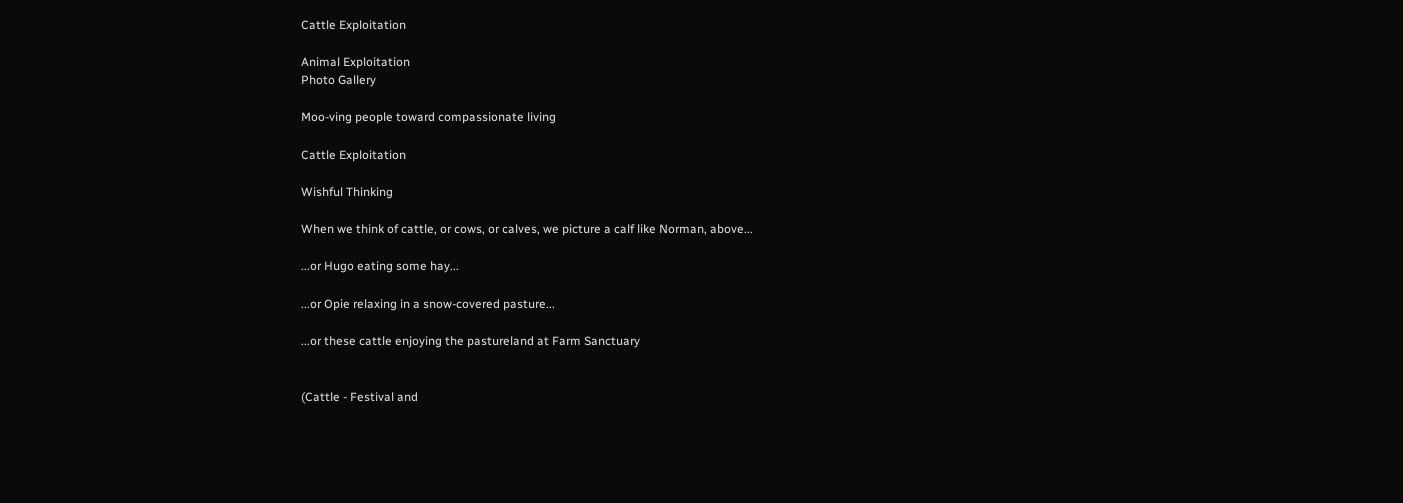Cattle Exploitation

Animal Exploitation
Photo Gallery

Moo-ving people toward compassionate living

Cattle Exploitation

Wishful Thinking

When we think of cattle, or cows, or calves, we picture a calf like Norman, above...

...or Hugo eating some hay...

...or Opie relaxing in a snow-covered pasture...

...or these cattle enjoying the pastureland at Farm Sanctuary


(Cattle - Festival and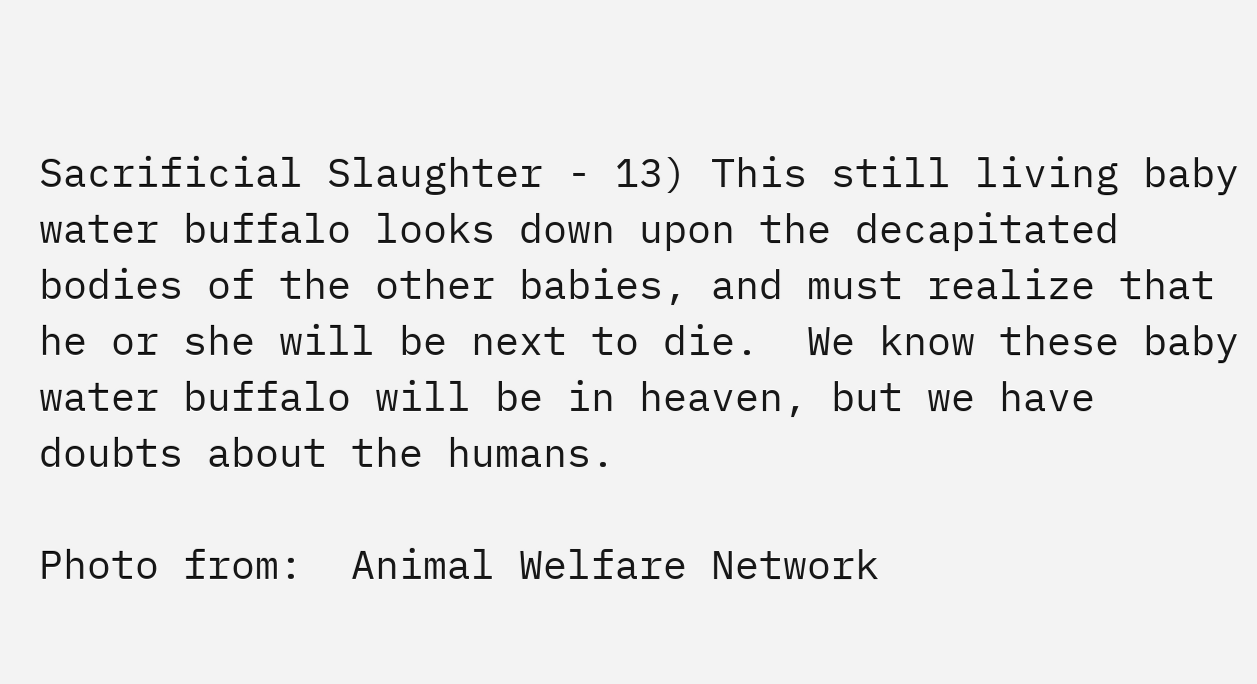Sacrificial Slaughter - 13) This still living baby water buffalo looks down upon the decapitated bodies of the other babies, and must realize that he or she will be next to die.  We know these baby water buffalo will be in heaven, but we have doubts about the humans.

Photo from:  Animal Welfare Network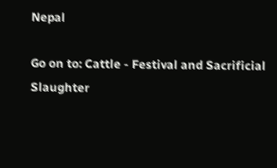Nepal

Go on to: Cattle - Festival and Sacrificial Slaughter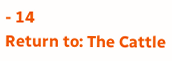- 14
Return to: The Cattle